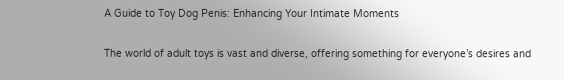A Guide to Toy Dog Penis: Enhancing Your Intimate Moments

The world of adult toys is vast and diverse, offering something for everyone’s desires and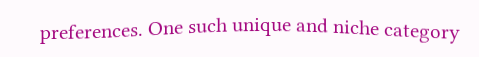preferences. One such unique and niche category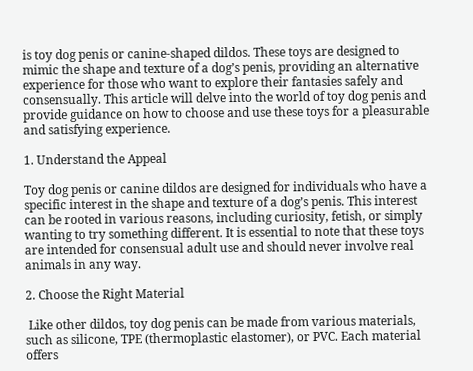is toy dog penis or canine-shaped dildos. These toys are designed to mimic the shape and texture of a dog’s penis, providing an alternative experience for those who want to explore their fantasies safely and consensually. This article will delve into the world of toy dog penis and provide guidance on how to choose and use these toys for a pleasurable and satisfying experience.

1. Understand the Appeal

Toy dog penis or canine dildos are designed for individuals who have a specific interest in the shape and texture of a dog’s penis. This interest can be rooted in various reasons, including curiosity, fetish, or simply wanting to try something different. It is essential to note that these toys are intended for consensual adult use and should never involve real animals in any way.

2. Choose the Right Material

 Like other dildos, toy dog penis can be made from various materials, such as silicone, TPE (thermoplastic elastomer), or PVC. Each material offers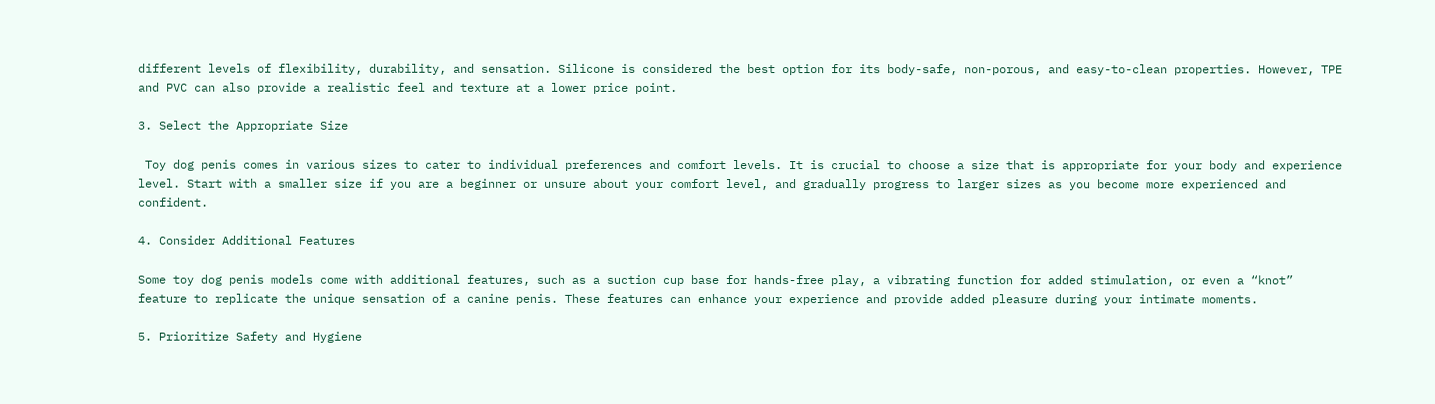different levels of flexibility, durability, and sensation. Silicone is considered the best option for its body-safe, non-porous, and easy-to-clean properties. However, TPE and PVC can also provide a realistic feel and texture at a lower price point.

3. Select the Appropriate Size

 Toy dog penis comes in various sizes to cater to individual preferences and comfort levels. It is crucial to choose a size that is appropriate for your body and experience level. Start with a smaller size if you are a beginner or unsure about your comfort level, and gradually progress to larger sizes as you become more experienced and confident.

4. Consider Additional Features

Some toy dog penis models come with additional features, such as a suction cup base for hands-free play, a vibrating function for added stimulation, or even a “knot” feature to replicate the unique sensation of a canine penis. These features can enhance your experience and provide added pleasure during your intimate moments.

5. Prioritize Safety and Hygiene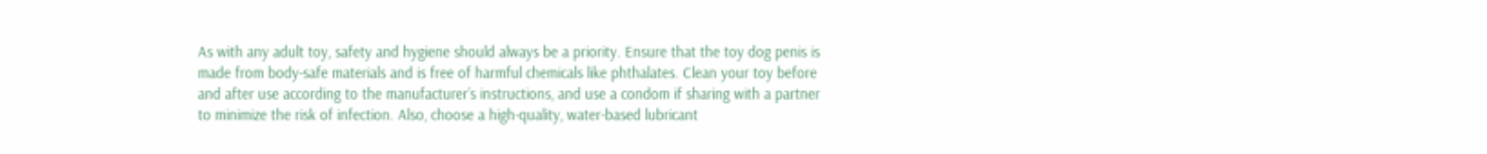As with any adult toy, safety and hygiene should always be a priority. Ensure that the toy dog penis is made from body-safe materials and is free of harmful chemicals like phthalates. Clean your toy before and after use according to the manufacturer’s instructions, and use a condom if sharing with a partner to minimize the risk of infection. Also, choose a high-quality, water-based lubricant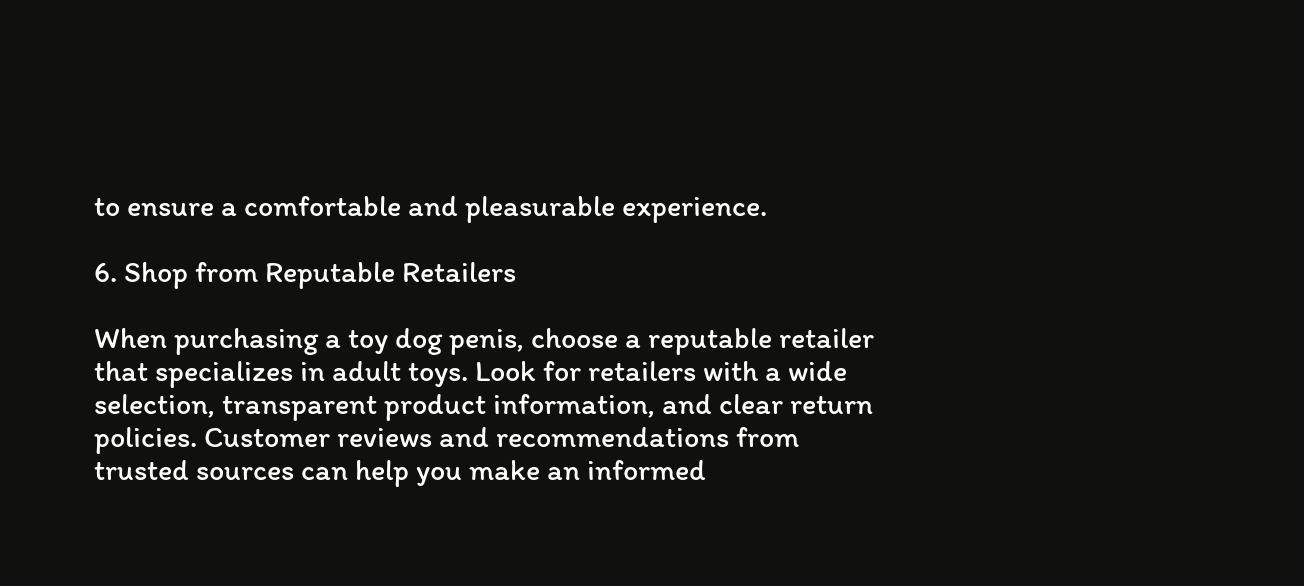to ensure a comfortable and pleasurable experience.

6. Shop from Reputable Retailers

When purchasing a toy dog penis, choose a reputable retailer that specializes in adult toys. Look for retailers with a wide selection, transparent product information, and clear return policies. Customer reviews and recommendations from trusted sources can help you make an informed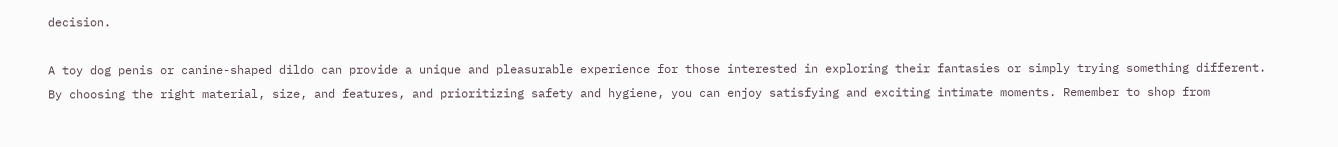decision.

A toy dog penis or canine-shaped dildo can provide a unique and pleasurable experience for those interested in exploring their fantasies or simply trying something different. By choosing the right material, size, and features, and prioritizing safety and hygiene, you can enjoy satisfying and exciting intimate moments. Remember to shop from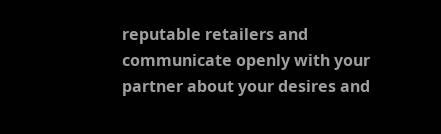reputable retailers and communicate openly with your partner about your desires and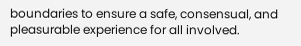boundaries to ensure a safe, consensual, and pleasurable experience for all involved.